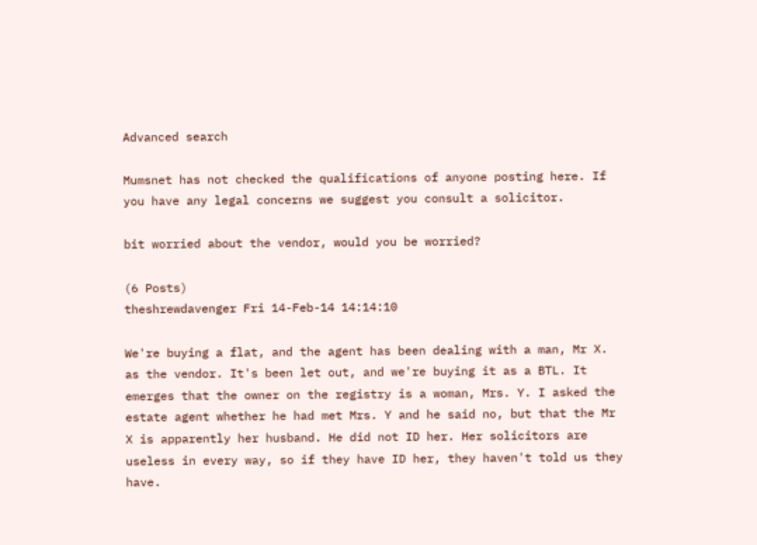Advanced search

Mumsnet has not checked the qualifications of anyone posting here. If you have any legal concerns we suggest you consult a solicitor.

bit worried about the vendor, would you be worried?

(6 Posts)
theshrewdavenger Fri 14-Feb-14 14:14:10

We're buying a flat, and the agent has been dealing with a man, Mr X. as the vendor. It's been let out, and we're buying it as a BTL. It emerges that the owner on the registry is a woman, Mrs. Y. I asked the estate agent whether he had met Mrs. Y and he said no, but that the Mr X is apparently her husband. He did not ID her. Her solicitors are useless in every way, so if they have ID her, they haven't told us they have.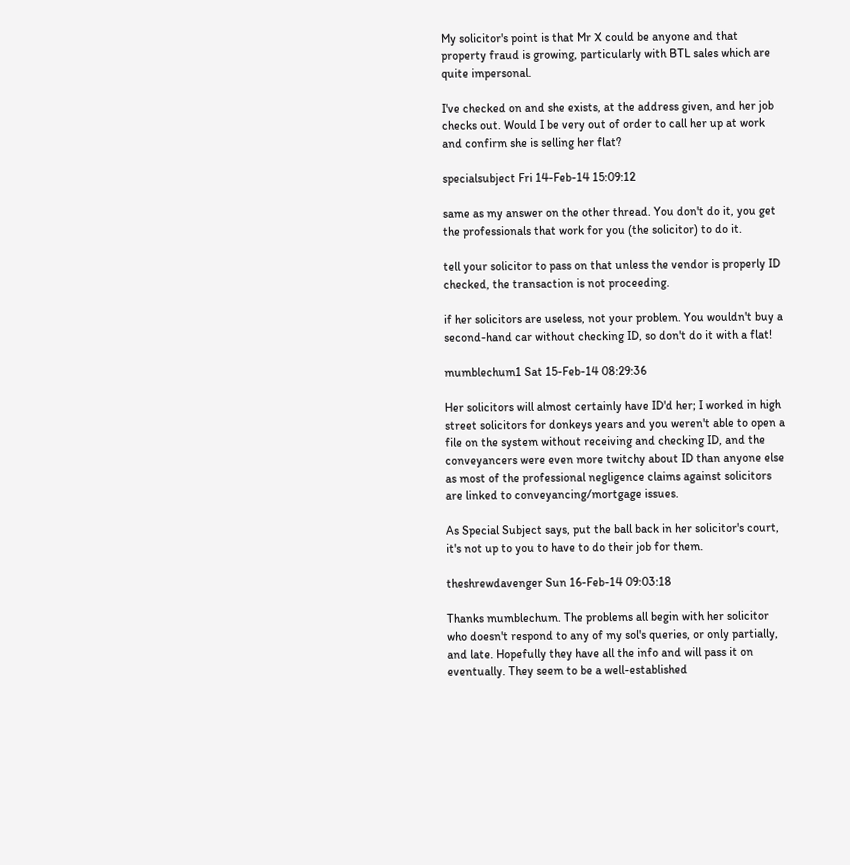My solicitor's point is that Mr X could be anyone and that property fraud is growing, particularly with BTL sales which are quite impersonal.

I've checked on and she exists, at the address given, and her job checks out. Would I be very out of order to call her up at work and confirm she is selling her flat?

specialsubject Fri 14-Feb-14 15:09:12

same as my answer on the other thread. You don't do it, you get the professionals that work for you (the solicitor) to do it.

tell your solicitor to pass on that unless the vendor is properly ID checked, the transaction is not proceeding.

if her solicitors are useless, not your problem. You wouldn't buy a second-hand car without checking ID, so don't do it with a flat!

mumblechum1 Sat 15-Feb-14 08:29:36

Her solicitors will almost certainly have ID'd her; I worked in high street solicitors for donkeys years and you weren't able to open a file on the system without receiving and checking ID, and the conveyancers were even more twitchy about ID than anyone else as most of the professional negligence claims against solicitors are linked to conveyancing/mortgage issues.

As Special Subject says, put the ball back in her solicitor's court, it's not up to you to have to do their job for them.

theshrewdavenger Sun 16-Feb-14 09:03:18

Thanks mumblechum. The problems all begin with her solicitor who doesn't respond to any of my sol's queries, or only partially, and late. Hopefully they have all the info and will pass it on eventually. They seem to be a well-established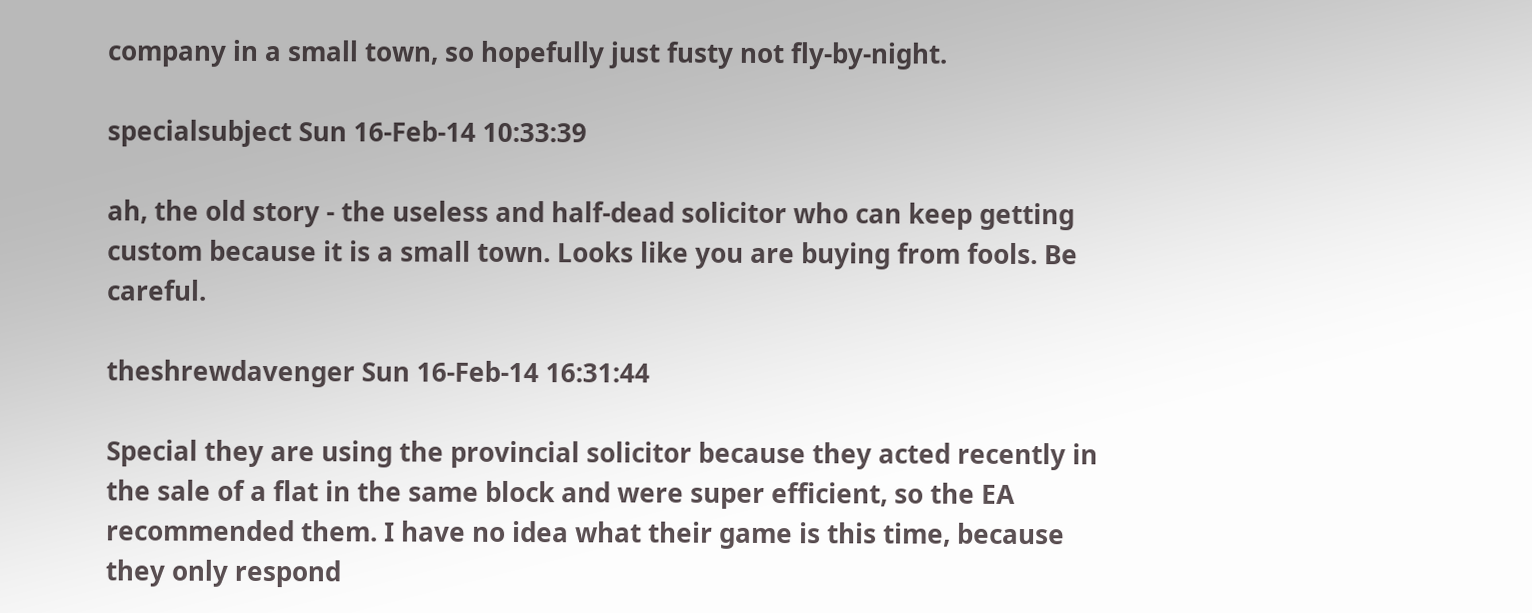company in a small town, so hopefully just fusty not fly-by-night.

specialsubject Sun 16-Feb-14 10:33:39

ah, the old story - the useless and half-dead solicitor who can keep getting custom because it is a small town. Looks like you are buying from fools. Be careful.

theshrewdavenger Sun 16-Feb-14 16:31:44

Special they are using the provincial solicitor because they acted recently in the sale of a flat in the same block and were super efficient, so the EA recommended them. I have no idea what their game is this time, because they only respond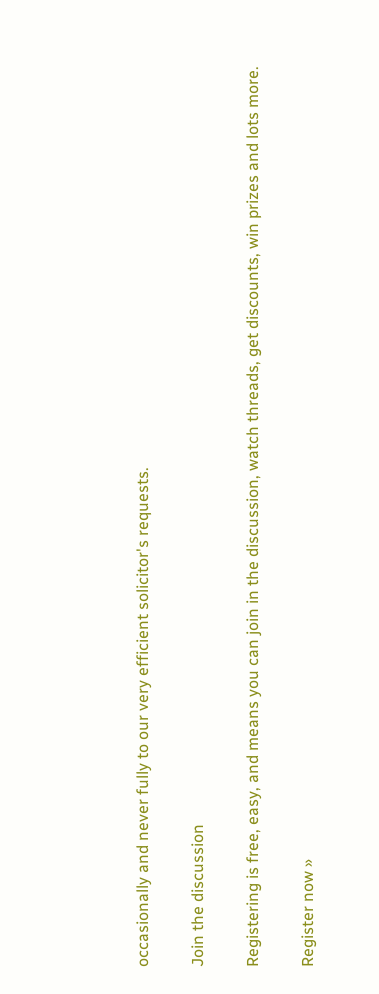occasionally and never fully to our very efficient solicitor's requests.

Join the discussion

Registering is free, easy, and means you can join in the discussion, watch threads, get discounts, win prizes and lots more.

Register now »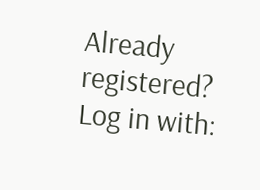Already registered? Log in with: